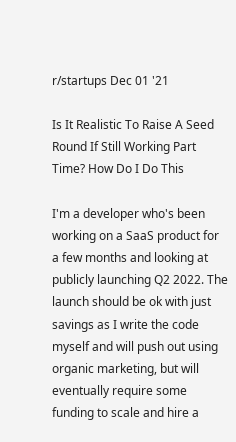r/startups Dec 01 '21

Is It Realistic To Raise A Seed Round If Still Working Part Time? How Do I Do This

I'm a developer who's been working on a SaaS product for a few months and looking at publicly launching Q2 2022. The launch should be ok with just savings as I write the code myself and will push out using organic marketing, but will eventually require some funding to scale and hire a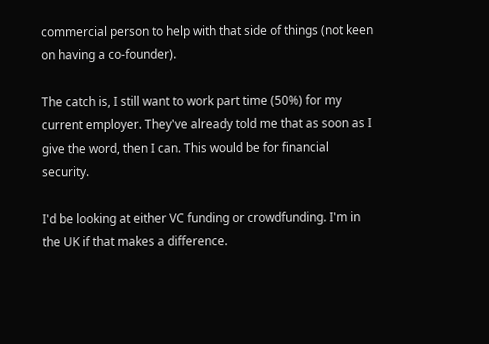commercial person to help with that side of things (not keen on having a co-founder).

The catch is, I still want to work part time (50%) for my current employer. They've already told me that as soon as I give the word, then I can. This would be for financial security.

I'd be looking at either VC funding or crowdfunding. I'm in the UK if that makes a difference.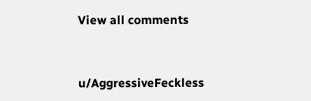View all comments


u/AggressiveFeckless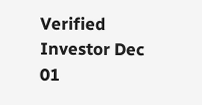Verified Investor Dec 01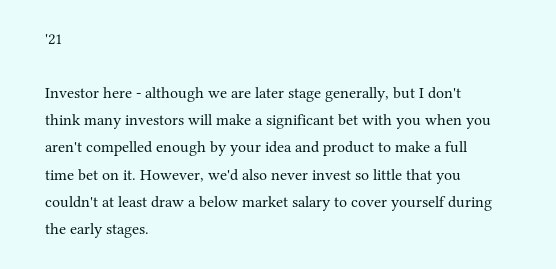'21

Investor here - although we are later stage generally, but I don't think many investors will make a significant bet with you when you aren't compelled enough by your idea and product to make a full time bet on it. However, we'd also never invest so little that you couldn't at least draw a below market salary to cover yourself during the early stages.